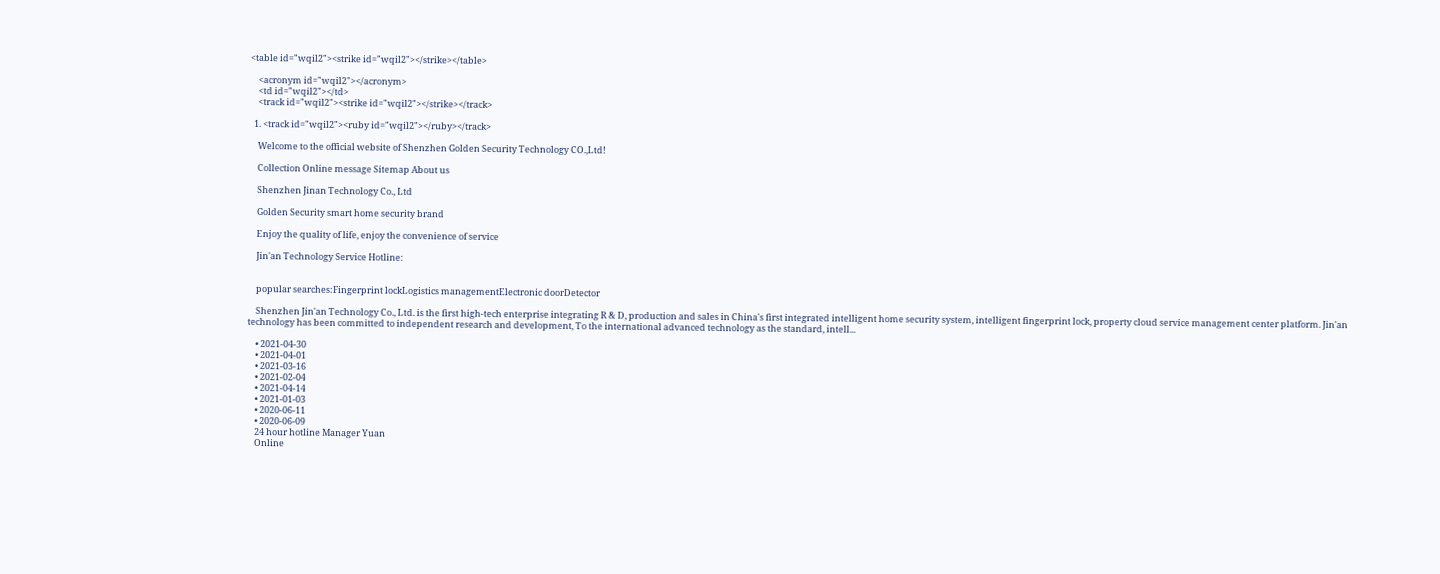<table id="wqil2"><strike id="wqil2"></strike></table>

    <acronym id="wqil2"></acronym>
    <td id="wqil2"></td>
    <track id="wqil2"><strike id="wqil2"></strike></track>

  1. <track id="wqil2"><ruby id="wqil2"></ruby></track>

    Welcome to the official website of Shenzhen Golden Security Technology CO.,Ltd!

    Collection Online message Sitemap About us

    Shenzhen Jinan Technology Co., Ltd

    Golden Security smart home security brand

    Enjoy the quality of life, enjoy the convenience of service

    Jin'an Technology Service Hotline:


    popular searches:Fingerprint lockLogistics managementElectronic doorDetector

    Shenzhen Jin'an Technology Co., Ltd. is the first high-tech enterprise integrating R & D, production and sales in China's first integrated intelligent home security system, intelligent fingerprint lock, property cloud service management center platform. Jin'an technology has been committed to independent research and development, To the international advanced technology as the standard, intell...

    • 2021-04-30
    • 2021-04-01
    • 2021-03-16
    • 2021-02-04
    • 2021-04-14
    • 2021-01-03
    • 2020-06-11
    • 2020-06-09
    24 hour hotline Manager Yuan
    Online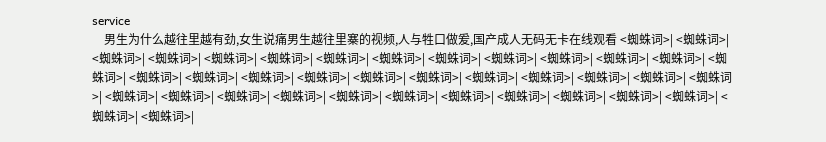service
    男生为什么越往里越有劲,女生说痛男生越往里寨的视频,人与牲口做爰,国产成人无码无卡在线观看 <蜘蛛词>| <蜘蛛词>| <蜘蛛词>| <蜘蛛词>| <蜘蛛词>| <蜘蛛词>| <蜘蛛词>| <蜘蛛词>| <蜘蛛词>| <蜘蛛词>| <蜘蛛词>| <蜘蛛词>| <蜘蛛词>| <蜘蛛词>| <蜘蛛词>| <蜘蛛词>| <蜘蛛词>| <蜘蛛词>| <蜘蛛词>| <蜘蛛词>| <蜘蛛词>| <蜘蛛词>| <蜘蛛词>| <蜘蛛词>| <蜘蛛词>| <蜘蛛词>| <蜘蛛词>| <蜘蛛词>| <蜘蛛词>| <蜘蛛词>| <蜘蛛词>| <蜘蛛词>| <蜘蛛词>| <蜘蛛词>| <蜘蛛词>| <蜘蛛词>| <蜘蛛词>| <蜘蛛词>|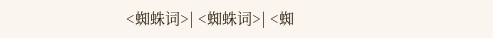<蜘蛛词>| <蜘蛛词>| <蜘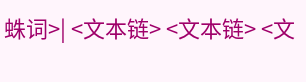蛛词>| <文本链> <文本链> <文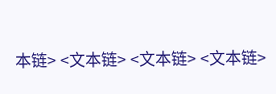本链> <文本链> <文本链> <文本链>